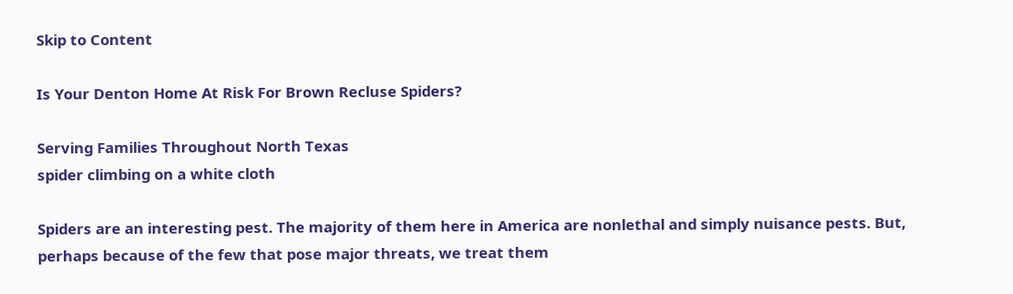Skip to Content

Is Your Denton Home At Risk For Brown Recluse Spiders?

Serving Families Throughout North Texas
spider climbing on a white cloth

Spiders are an interesting pest. The majority of them here in America are nonlethal and simply nuisance pests. But, perhaps because of the few that pose major threats, we treat them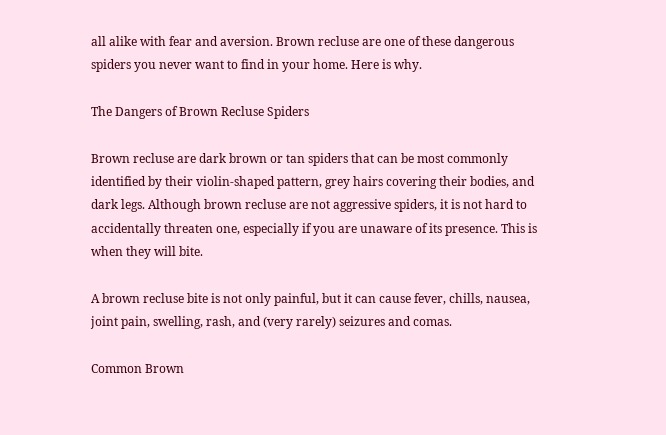all alike with fear and aversion. Brown recluse are one of these dangerous spiders you never want to find in your home. Here is why.

The Dangers of Brown Recluse Spiders

Brown recluse are dark brown or tan spiders that can be most commonly identified by their violin-shaped pattern, grey hairs covering their bodies, and dark legs. Although brown recluse are not aggressive spiders, it is not hard to accidentally threaten one, especially if you are unaware of its presence. This is when they will bite.

A brown recluse bite is not only painful, but it can cause fever, chills, nausea, joint pain, swelling, rash, and (very rarely) seizures and comas.

Common Brown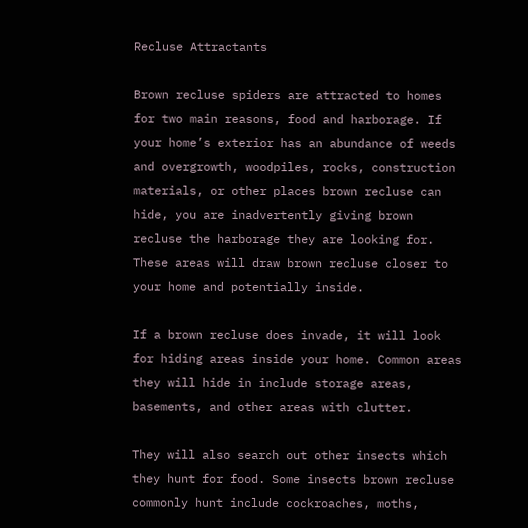Recluse Attractants

Brown recluse spiders are attracted to homes for two main reasons, food and harborage. If your home’s exterior has an abundance of weeds and overgrowth, woodpiles, rocks, construction materials, or other places brown recluse can hide, you are inadvertently giving brown recluse the harborage they are looking for. These areas will draw brown recluse closer to your home and potentially inside.

If a brown recluse does invade, it will look for hiding areas inside your home. Common areas they will hide in include storage areas, basements, and other areas with clutter.

They will also search out other insects which they hunt for food. Some insects brown recluse commonly hunt include cockroaches, moths,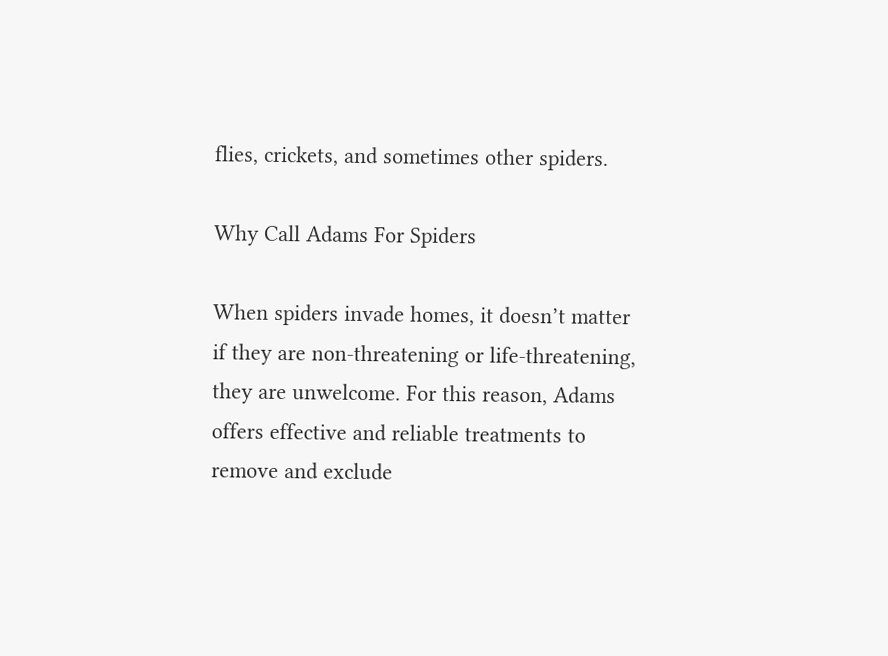flies, crickets, and sometimes other spiders.

Why Call Adams For Spiders

When spiders invade homes, it doesn’t matter if they are non-threatening or life-threatening, they are unwelcome. For this reason, Adams offers effective and reliable treatments to remove and exclude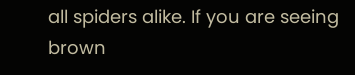all spiders alike. If you are seeing brown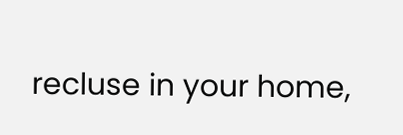recluse in your home,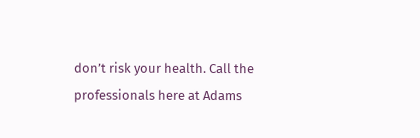don’t risk your health. Call the professionals here at Adams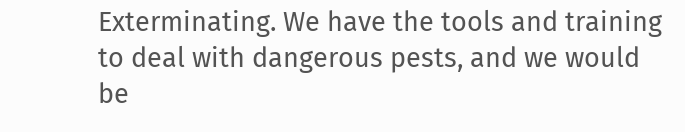Exterminating. We have the tools and training to deal with dangerous pests, and we would be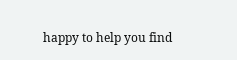happy to help you find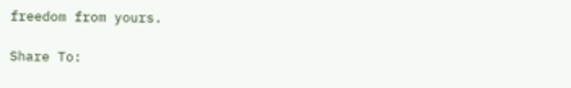freedom from yours.

Share To: